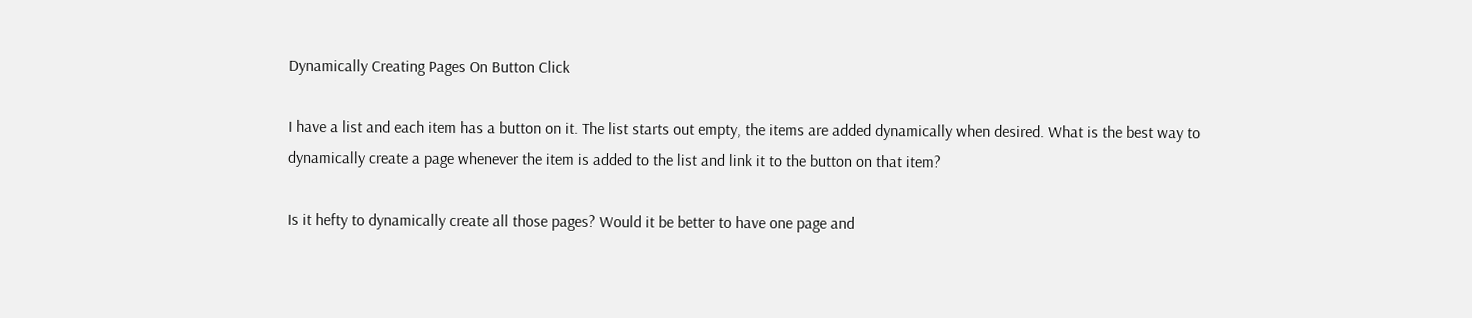Dynamically Creating Pages On Button Click

I have a list and each item has a button on it. The list starts out empty, the items are added dynamically when desired. What is the best way to dynamically create a page whenever the item is added to the list and link it to the button on that item?

Is it hefty to dynamically create all those pages? Would it be better to have one page and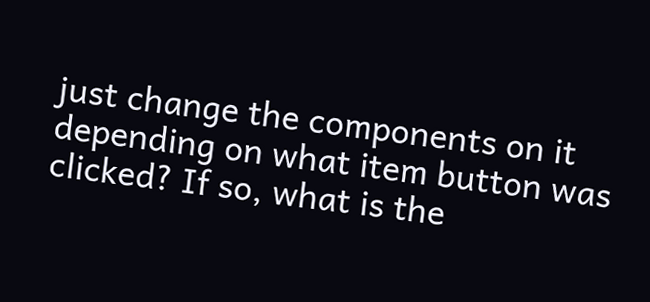just change the components on it depending on what item button was clicked? If so, what is the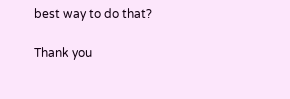best way to do that?

Thank you